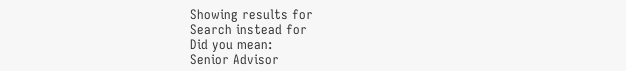Showing results for
Search instead for
Did you mean:
Senior Advisor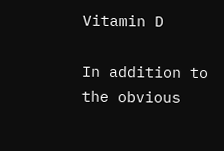Vitamin D

In addition to the obvious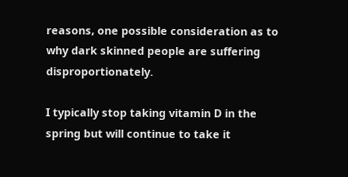reasons, one possible consideration as to why dark skinned people are suffering disproportionately.

I typically stop taking vitamin D in the spring but will continue to take it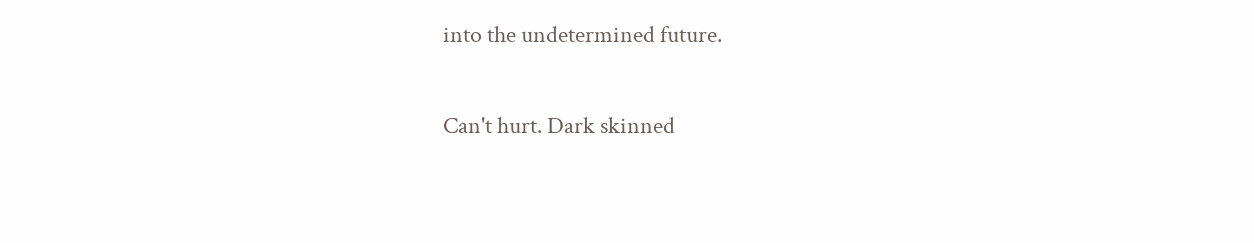into the undetermined future.

Can't hurt. Dark skinned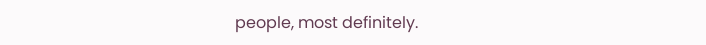people, most definitely.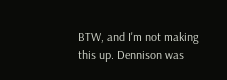BTW, and I'm not making this up. Dennison was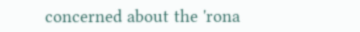concerned about the 'rona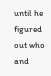until he figured out who and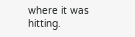where it was hitting.